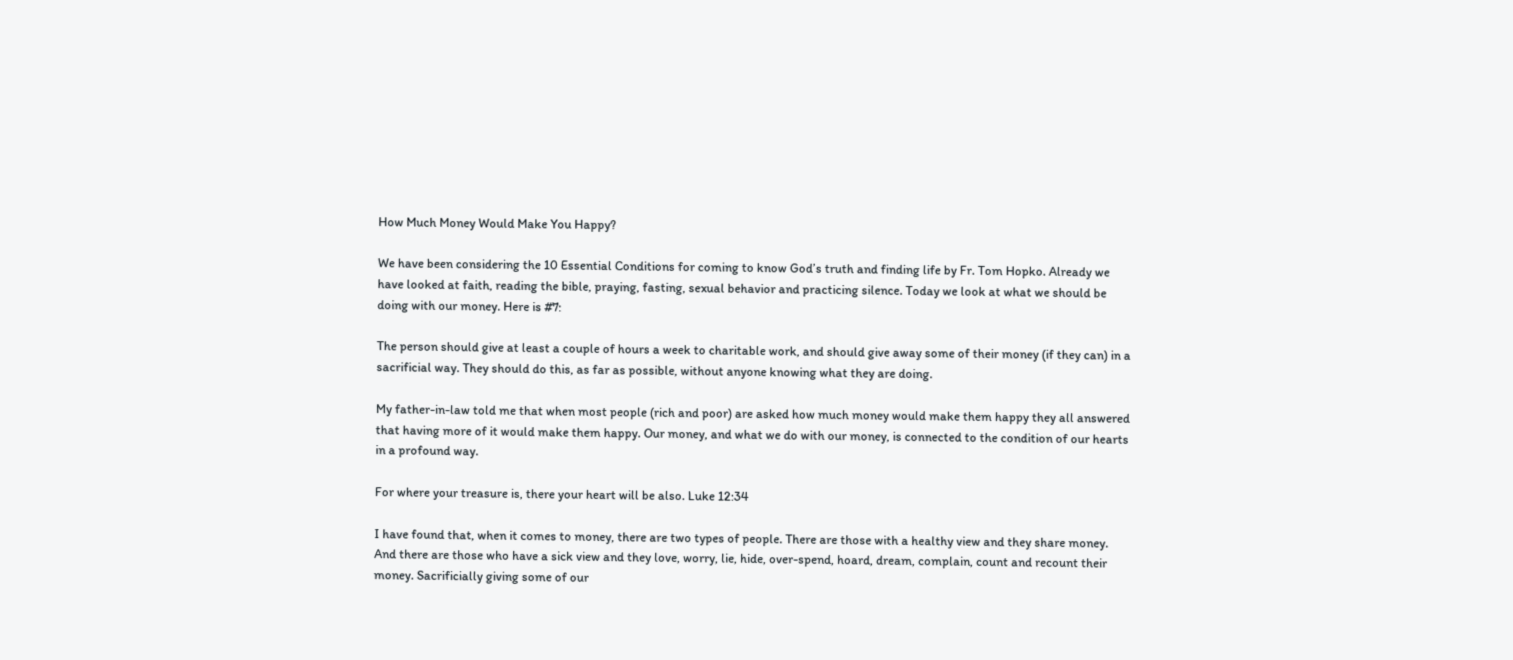How Much Money Would Make You Happy?

We have been considering the 10 Essential Conditions for coming to know God’s truth and finding life by Fr. Tom Hopko. Already we have looked at faith, reading the bible, praying, fasting, sexual behavior and practicing silence. Today we look at what we should be doing with our money. Here is #7:

The person should give at least a couple of hours a week to charitable work, and should give away some of their money (if they can) in a sacrificial way. They should do this, as far as possible, without anyone knowing what they are doing.

My father-in-law told me that when most people (rich and poor) are asked how much money would make them happy they all answered that having more of it would make them happy. Our money, and what we do with our money, is connected to the condition of our hearts in a profound way.

For where your treasure is, there your heart will be also. Luke 12:34

I have found that, when it comes to money, there are two types of people. There are those with a healthy view and they share money. And there are those who have a sick view and they love, worry, lie, hide, over-spend, hoard, dream, complain, count and recount their money. Sacrificially giving some of our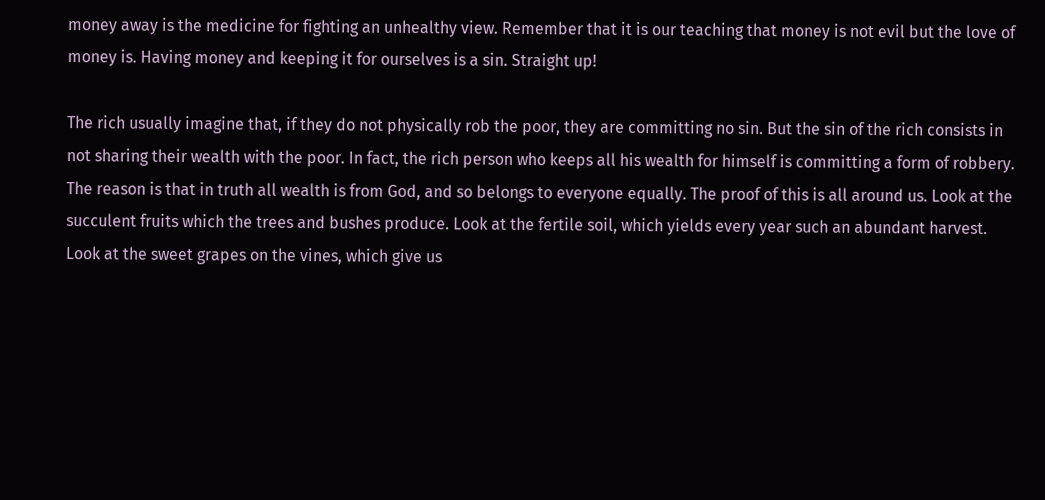money away is the medicine for fighting an unhealthy view. Remember that it is our teaching that money is not evil but the love of money is. Having money and keeping it for ourselves is a sin. Straight up!

The rich usually imagine that, if they do not physically rob the poor, they are committing no sin. But the sin of the rich consists in not sharing their wealth with the poor. In fact, the rich person who keeps all his wealth for himself is committing a form of robbery. The reason is that in truth all wealth is from God, and so belongs to everyone equally. The proof of this is all around us. Look at the succulent fruits which the trees and bushes produce. Look at the fertile soil, which yields every year such an abundant harvest. Look at the sweet grapes on the vines, which give us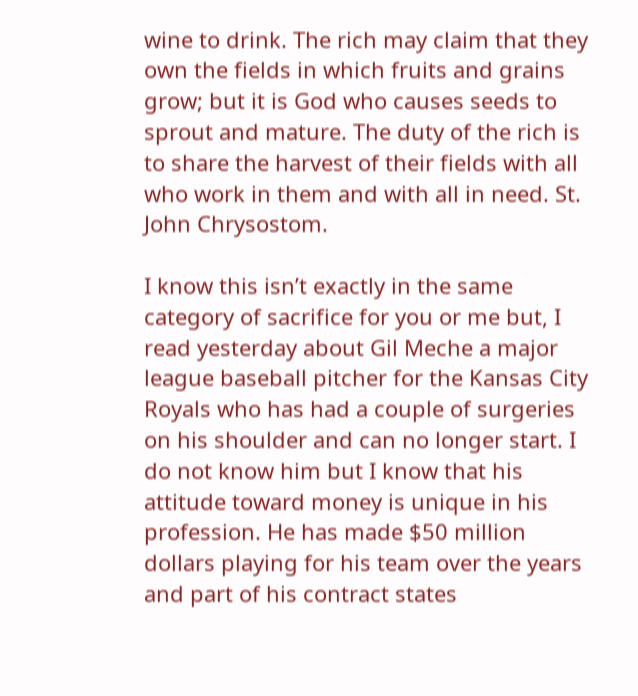wine to drink. The rich may claim that they own the fields in which fruits and grains grow; but it is God who causes seeds to sprout and mature. The duty of the rich is to share the harvest of their fields with all who work in them and with all in need. St. John Chrysostom.

I know this isn’t exactly in the same category of sacrifice for you or me but, I read yesterday about Gil Meche a major league baseball pitcher for the Kansas City Royals who has had a couple of surgeries on his shoulder and can no longer start. I do not know him but I know that his attitude toward money is unique in his profession. He has made $50 million dollars playing for his team over the years and part of his contract states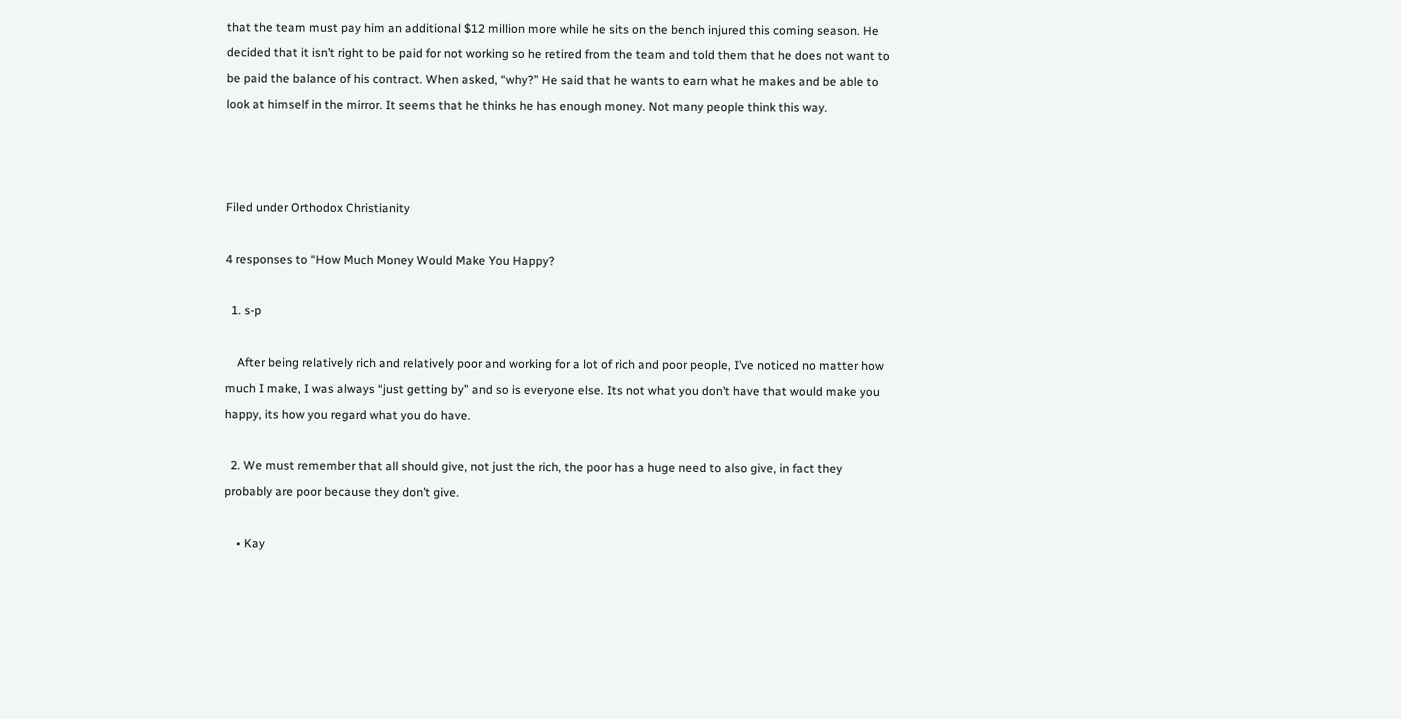that the team must pay him an additional $12 million more while he sits on the bench injured this coming season. He decided that it isn’t right to be paid for not working so he retired from the team and told them that he does not want to be paid the balance of his contract. When asked, “why?” He said that he wants to earn what he makes and be able to look at himself in the mirror. It seems that he thinks he has enough money. Not many people think this way.



Filed under Orthodox Christianity

4 responses to “How Much Money Would Make You Happy?

  1. s-p

    After being relatively rich and relatively poor and working for a lot of rich and poor people, I’ve noticed no matter how much I make, I was always “just getting by” and so is everyone else. Its not what you don’t have that would make you happy, its how you regard what you do have.

  2. We must remember that all should give, not just the rich, the poor has a huge need to also give, in fact they probably are poor because they don’t give.

    • Kay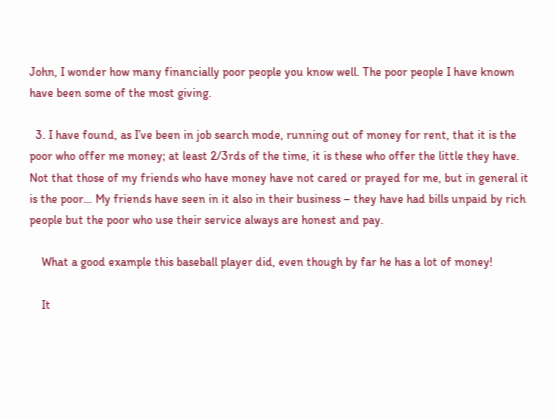John, I wonder how many financially poor people you know well. The poor people I have known have been some of the most giving.

  3. I have found, as I’ve been in job search mode, running out of money for rent, that it is the poor who offer me money; at least 2/3rds of the time, it is these who offer the little they have. Not that those of my friends who have money have not cared or prayed for me, but in general it is the poor… My friends have seen in it also in their business – they have had bills unpaid by rich people but the poor who use their service always are honest and pay.

    What a good example this baseball player did, even though by far he has a lot of money!

    It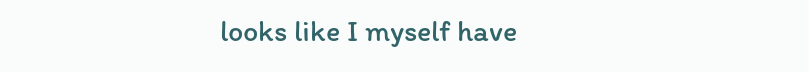looks like I myself have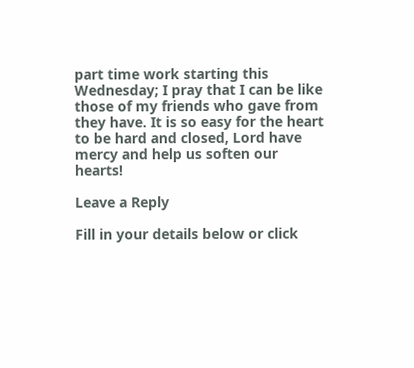part time work starting this Wednesday; I pray that I can be like those of my friends who gave from they have. It is so easy for the heart to be hard and closed, Lord have mercy and help us soften our hearts!

Leave a Reply

Fill in your details below or click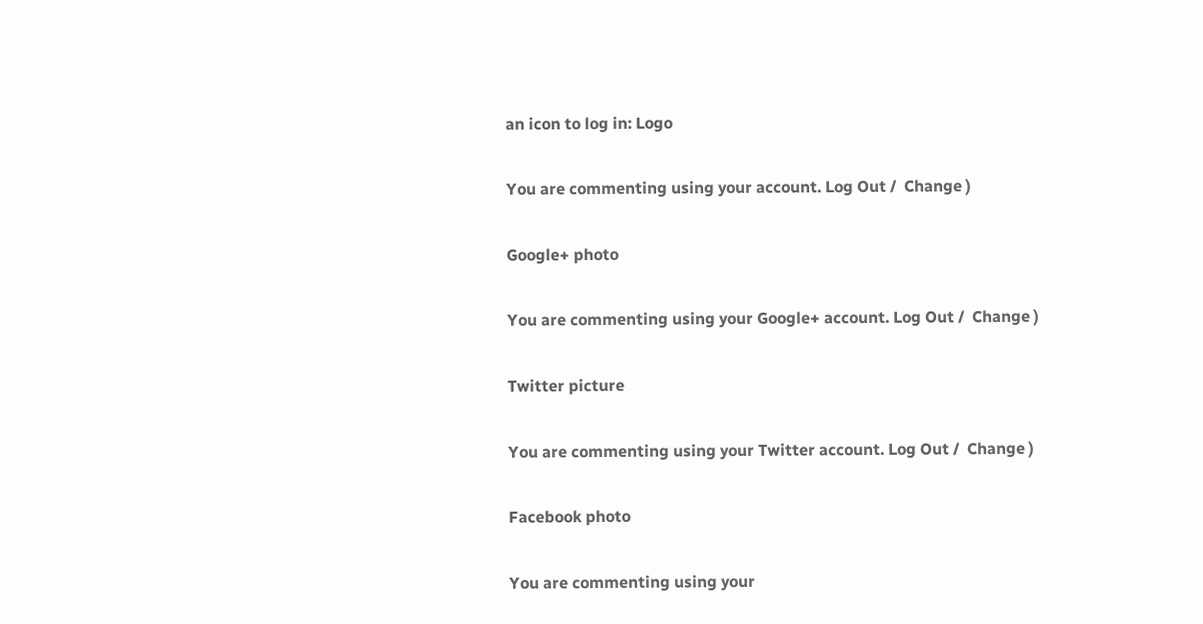an icon to log in: Logo

You are commenting using your account. Log Out /  Change )

Google+ photo

You are commenting using your Google+ account. Log Out /  Change )

Twitter picture

You are commenting using your Twitter account. Log Out /  Change )

Facebook photo

You are commenting using your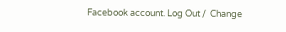Facebook account. Log Out /  Change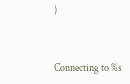)


Connecting to %s